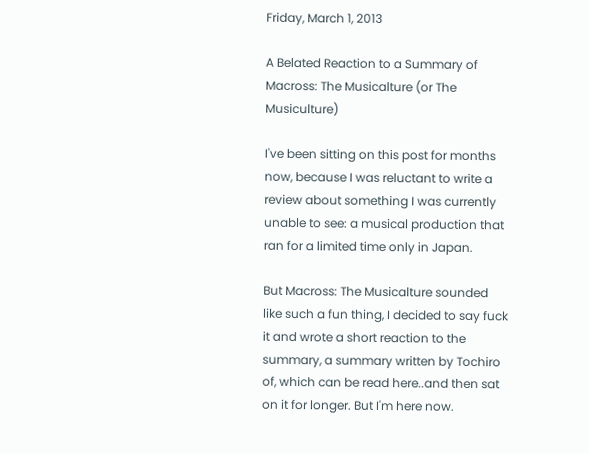Friday, March 1, 2013

A Belated Reaction to a Summary of Macross: The Musicalture (or The Musiculture)

I've been sitting on this post for months now, because I was reluctant to write a review about something I was currently unable to see: a musical production that ran for a limited time only in Japan.

But Macross: The Musicalture sounded like such a fun thing, I decided to say fuck it and wrote a short reaction to the summary, a summary written by Tochiro of, which can be read here..and then sat on it for longer. But I'm here now.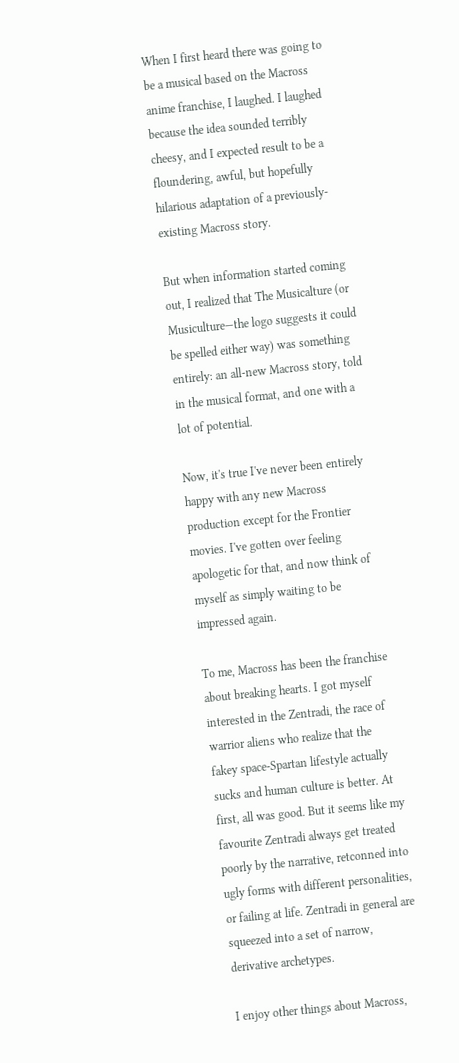When I first heard there was going to be a musical based on the Macross anime franchise, I laughed. I laughed because the idea sounded terribly cheesy, and I expected result to be a floundering, awful, but hopefully hilarious adaptation of a previously-existing Macross story.

But when information started coming out, I realized that The Musicalture (or Musiculture—the logo suggests it could be spelled either way) was something entirely: an all-new Macross story, told in the musical format, and one with a lot of potential.

Now, it's true I've never been entirely happy with any new Macross production except for the Frontier movies. I've gotten over feeling apologetic for that, and now think of myself as simply waiting to be impressed again.

To me, Macross has been the franchise about breaking hearts. I got myself interested in the Zentradi, the race of warrior aliens who realize that the fakey space-Spartan lifestyle actually sucks and human culture is better. At first, all was good. But it seems like my favourite Zentradi always get treated poorly by the narrative, retconned into ugly forms with different personalities, or failing at life. Zentradi in general are squeezed into a set of narrow, derivative archetypes.

I enjoy other things about Macross,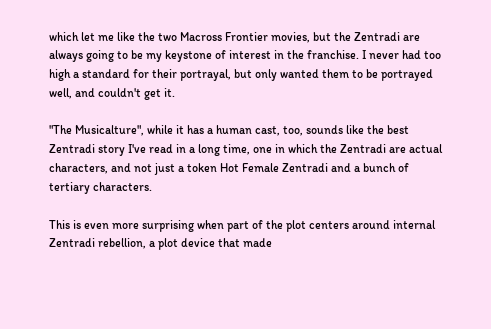which let me like the two Macross Frontier movies, but the Zentradi are always going to be my keystone of interest in the franchise. I never had too high a standard for their portrayal, but only wanted them to be portrayed well, and couldn't get it.

"The Musicalture", while it has a human cast, too, sounds like the best Zentradi story I've read in a long time, one in which the Zentradi are actual characters, and not just a token Hot Female Zentradi and a bunch of tertiary characters.

This is even more surprising when part of the plot centers around internal Zentradi rebellion, a plot device that made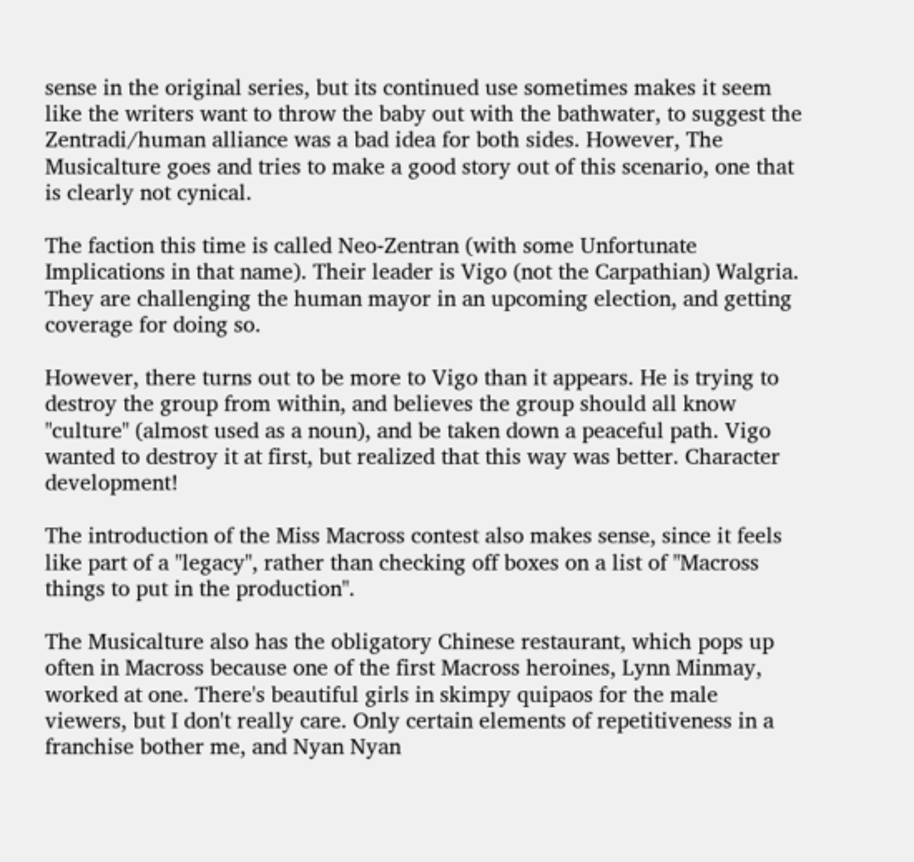sense in the original series, but its continued use sometimes makes it seem like the writers want to throw the baby out with the bathwater, to suggest the Zentradi/human alliance was a bad idea for both sides. However, The Musicalture goes and tries to make a good story out of this scenario, one that is clearly not cynical.

The faction this time is called Neo-Zentran (with some Unfortunate Implications in that name). Their leader is Vigo (not the Carpathian) Walgria. They are challenging the human mayor in an upcoming election, and getting coverage for doing so.

However, there turns out to be more to Vigo than it appears. He is trying to destroy the group from within, and believes the group should all know "culture" (almost used as a noun), and be taken down a peaceful path. Vigo wanted to destroy it at first, but realized that this way was better. Character development!

The introduction of the Miss Macross contest also makes sense, since it feels like part of a "legacy", rather than checking off boxes on a list of "Macross things to put in the production".

The Musicalture also has the obligatory Chinese restaurant, which pops up often in Macross because one of the first Macross heroines, Lynn Minmay, worked at one. There's beautiful girls in skimpy quipaos for the male viewers, but I don't really care. Only certain elements of repetitiveness in a franchise bother me, and Nyan Nyan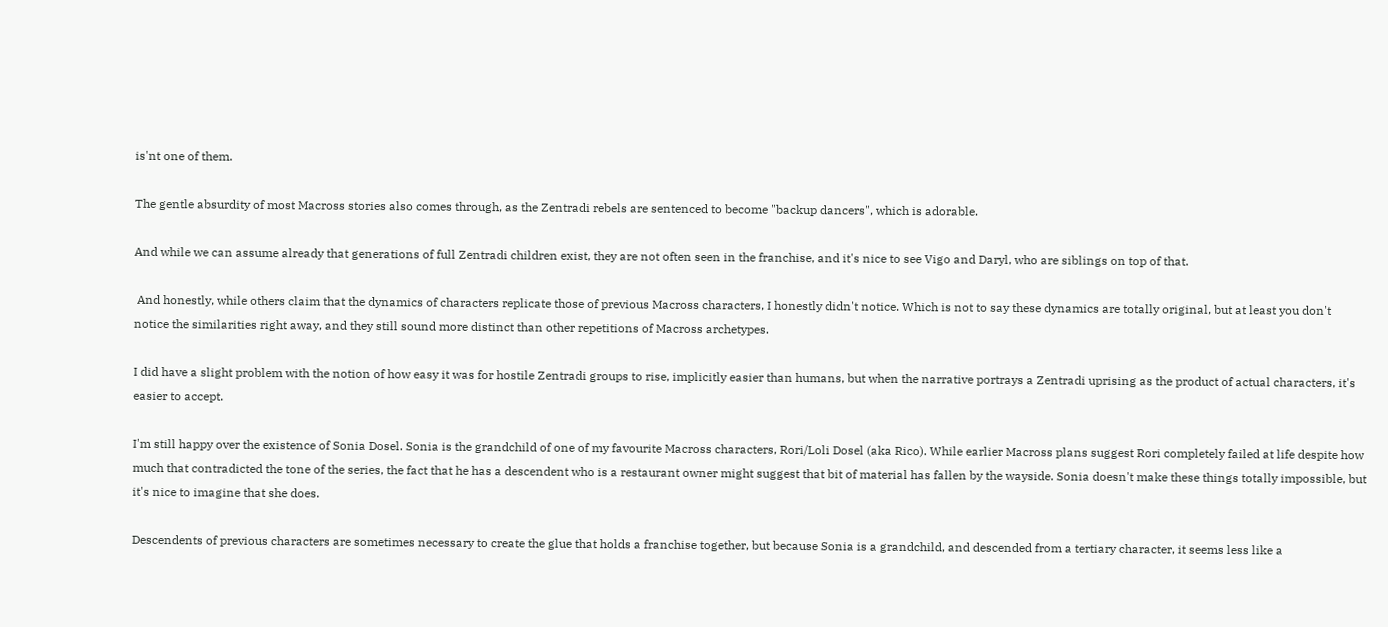is'nt one of them.

The gentle absurdity of most Macross stories also comes through, as the Zentradi rebels are sentenced to become "backup dancers", which is adorable.

And while we can assume already that generations of full Zentradi children exist, they are not often seen in the franchise, and it's nice to see Vigo and Daryl, who are siblings on top of that.

 And honestly, while others claim that the dynamics of characters replicate those of previous Macross characters, I honestly didn't notice. Which is not to say these dynamics are totally original, but at least you don't notice the similarities right away, and they still sound more distinct than other repetitions of Macross archetypes.

I did have a slight problem with the notion of how easy it was for hostile Zentradi groups to rise, implicitly easier than humans, but when the narrative portrays a Zentradi uprising as the product of actual characters, it's easier to accept.

I'm still happy over the existence of Sonia Dosel. Sonia is the grandchild of one of my favourite Macross characters, Rori/Loli Dosel (aka Rico). While earlier Macross plans suggest Rori completely failed at life despite how much that contradicted the tone of the series, the fact that he has a descendent who is a restaurant owner might suggest that bit of material has fallen by the wayside. Sonia doesn't make these things totally impossible, but it's nice to imagine that she does.

Descendents of previous characters are sometimes necessary to create the glue that holds a franchise together, but because Sonia is a grandchild, and descended from a tertiary character, it seems less like a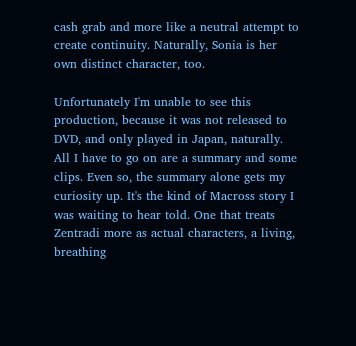cash grab and more like a neutral attempt to create continuity. Naturally, Sonia is her own distinct character, too.

Unfortunately I'm unable to see this production, because it was not released to DVD, and only played in Japan, naturally. All I have to go on are a summary and some clips. Even so, the summary alone gets my curiosity up. It's the kind of Macross story I was waiting to hear told. One that treats Zentradi more as actual characters, a living, breathing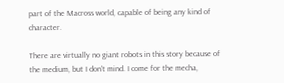part of the Macross world, capable of being any kind of character.

There are virtually no giant robots in this story because of the medium, but I don't mind. I come for the mecha,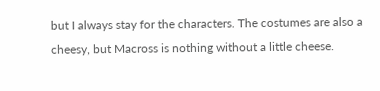but I always stay for the characters. The costumes are also a cheesy, but Macross is nothing without a little cheese.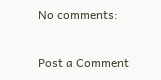No comments:

Post a Comment